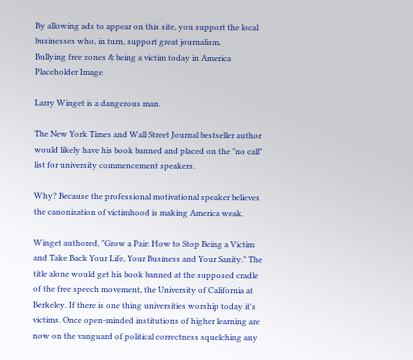By allowing ads to appear on this site, you support the local businesses who, in turn, support great journalism.
Bullying free zones & being a victim today in America
Placeholder Image

Larry Winget is a dangerous man.

The New York Times and Wall Street Journal bestseller author would likely have his book banned and placed on the "no call" list for university commencement speakers.

Why? Because the professional motivational speaker believes the canonization of victimhood is making America weak.

Winget authored, "Grow a Pair: How to Stop Being a Victim and Take Back Your Life, Your Business and Your Sanity." The title alone would get his book banned at the supposed cradle of the free speech movement, the University of California at Berkeley. If there is one thing universities worship today it's victims. Once open-minded institutions of higher learning are now on the vanguard of political correctness squelching any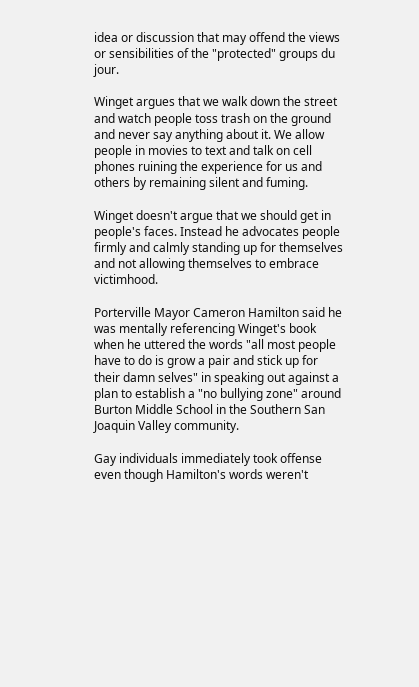idea or discussion that may offend the views or sensibilities of the "protected" groups du jour.

Winget argues that we walk down the street and watch people toss trash on the ground and never say anything about it. We allow people in movies to text and talk on cell phones ruining the experience for us and others by remaining silent and fuming.

Winget doesn't argue that we should get in people's faces. Instead he advocates people firmly and calmly standing up for themselves and not allowing themselves to embrace victimhood.

Porterville Mayor Cameron Hamilton said he was mentally referencing Winget's book when he uttered the words "all most people have to do is grow a pair and stick up for their damn selves" in speaking out against a plan to establish a "no bullying zone" around Burton Middle School in the Southern San Joaquin Valley community.

Gay individuals immediately took offense even though Hamilton's words weren't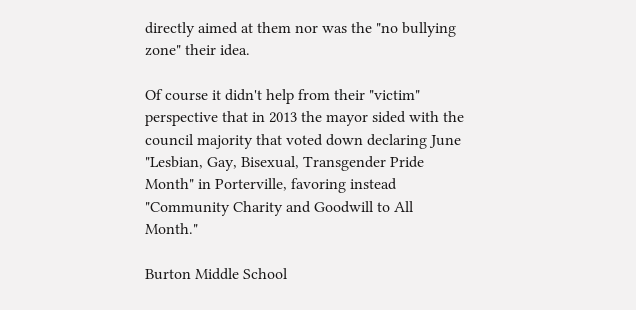directly aimed at them nor was the "no bullying zone" their idea.

Of course it didn't help from their "victim" perspective that in 2013 the mayor sided with the council majority that voted down declaring June "Lesbian, Gay, Bisexual, Transgender Pride Month" in Porterville, favoring instead "Community Charity and Goodwill to All Month."

Burton Middle School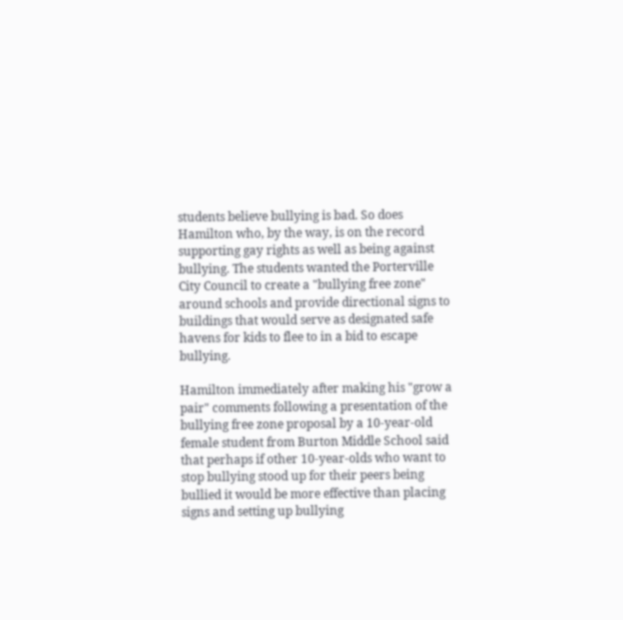students believe bullying is bad. So does Hamilton who, by the way, is on the record supporting gay rights as well as being against bullying. The students wanted the Porterville City Council to create a "bullying free zone" around schools and provide directional signs to buildings that would serve as designated safe havens for kids to flee to in a bid to escape bullying.

Hamilton immediately after making his "grow a pair" comments following a presentation of the bullying free zone proposal by a 10-year-old female student from Burton Middle School said that perhaps if other 10-year-olds who want to stop bullying stood up for their peers being bullied it would be more effective than placing signs and setting up bullying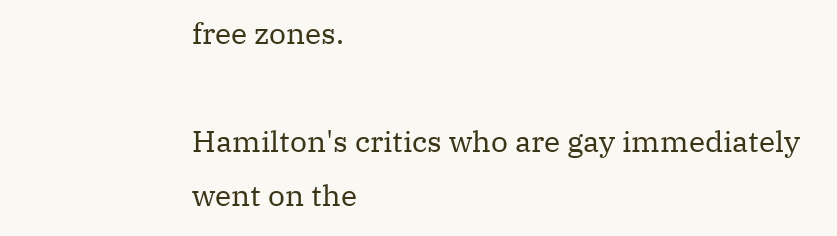free zones.

Hamilton's critics who are gay immediately went on the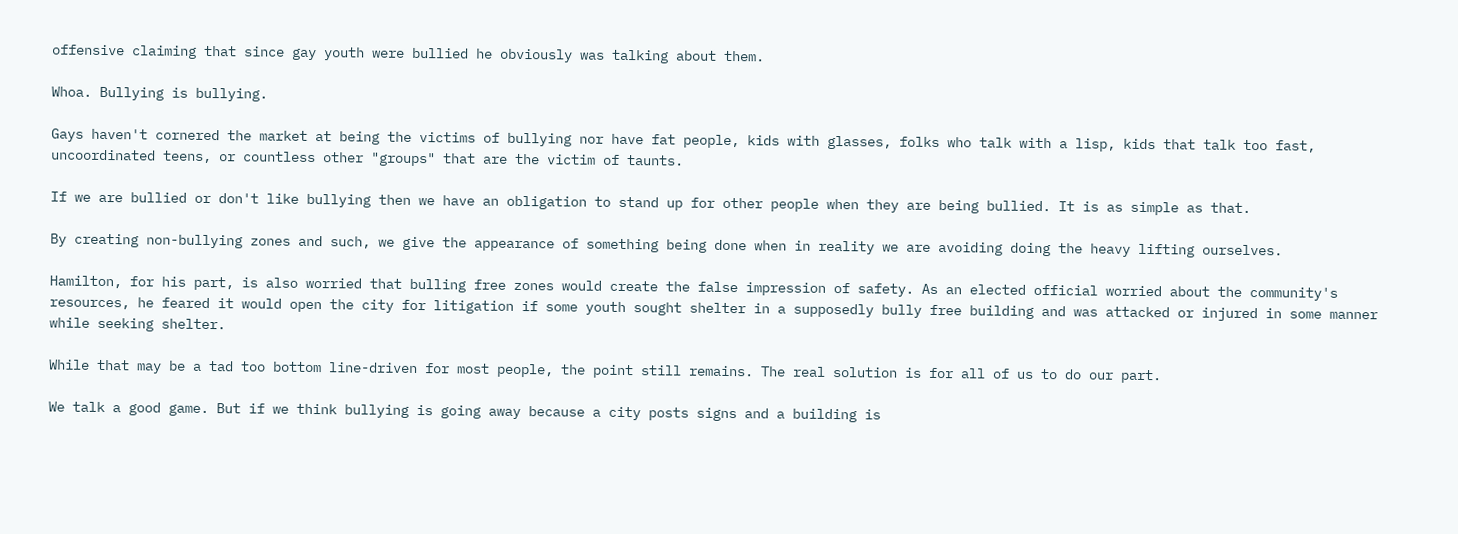offensive claiming that since gay youth were bullied he obviously was talking about them.

Whoa. Bullying is bullying.

Gays haven't cornered the market at being the victims of bullying nor have fat people, kids with glasses, folks who talk with a lisp, kids that talk too fast, uncoordinated teens, or countless other "groups" that are the victim of taunts.

If we are bullied or don't like bullying then we have an obligation to stand up for other people when they are being bullied. It is as simple as that.

By creating non-bullying zones and such, we give the appearance of something being done when in reality we are avoiding doing the heavy lifting ourselves.

Hamilton, for his part, is also worried that bulling free zones would create the false impression of safety. As an elected official worried about the community's resources, he feared it would open the city for litigation if some youth sought shelter in a supposedly bully free building and was attacked or injured in some manner while seeking shelter.

While that may be a tad too bottom line-driven for most people, the point still remains. The real solution is for all of us to do our part.

We talk a good game. But if we think bullying is going away because a city posts signs and a building is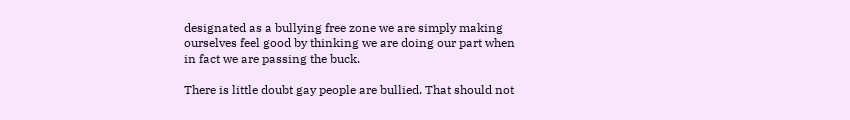designated as a bullying free zone we are simply making ourselves feel good by thinking we are doing our part when in fact we are passing the buck.

There is little doubt gay people are bullied. That should not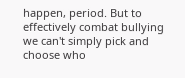happen, period. But to effectively combat bullying we can't simply pick and choose who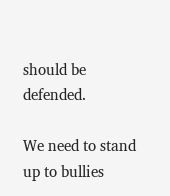should be defended.

We need to stand up to bullies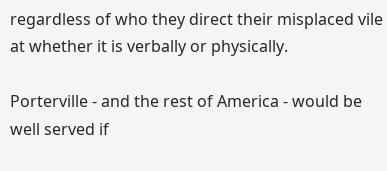regardless of who they direct their misplaced vile at whether it is verbally or physically.

Porterville - and the rest of America - would be well served if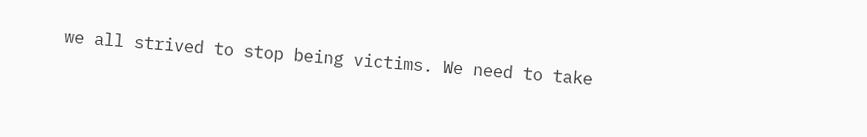we all strived to stop being victims. We need to take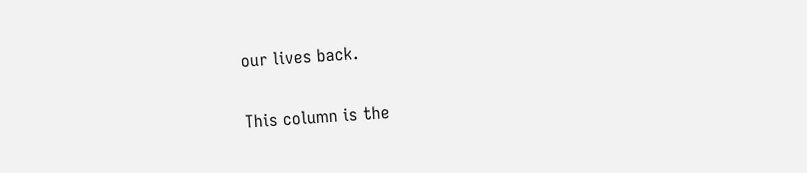our lives back.

This column is the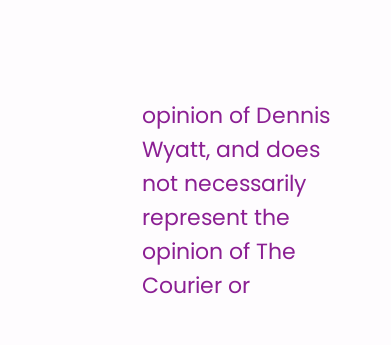opinion of Dennis Wyatt, and does not necessarily represent the opinion of The Courier or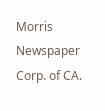Morris Newspaper Corp. of CA.